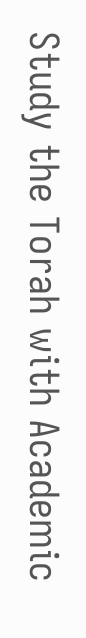Study the Torah with Academic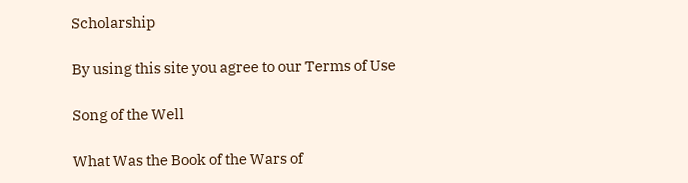Scholarship

By using this site you agree to our Terms of Use

Song of the Well

What Was the Book of the Wars of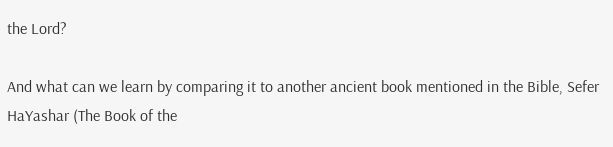the Lord?

And what can we learn by comparing it to another ancient book mentioned in the Bible, Sefer HaYashar (The Book of the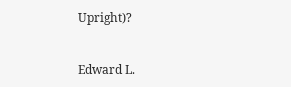Upright)?


Edward L.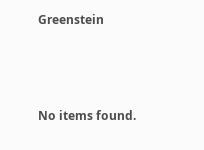Greenstein



No items found.